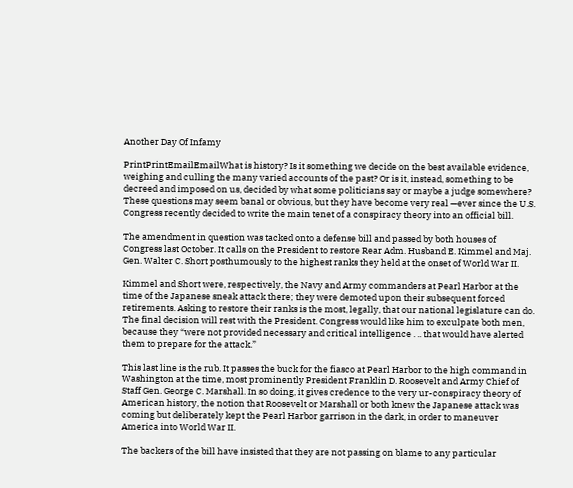Another Day Of Infamy

PrintPrintEmailEmailWhat is history? Is it something we decide on the best available evidence, weighing and culling the many varied accounts of the past? Or is it, instead, something to be decreed and imposed on us, decided by what some politicians say or maybe a judge somewhere? These questions may seem banal or obvious, but they have become very real —ever since the U.S. Congress recently decided to write the main tenet of a conspiracy theory into an official bill.

The amendment in question was tacked onto a defense bill and passed by both houses of Congress last October. It calls on the President to restore Rear Adm. Husband E. Kimmel and Maj. Gen. Walter C. Short posthumously to the highest ranks they held at the onset of World War II.

Kimmel and Short were, respectively, the Navy and Army commanders at Pearl Harbor at the time of the Japanese sneak attack there; they were demoted upon their subsequent forced retirements. Asking to restore their ranks is the most, legally, that our national legislature can do. The final decision will rest with the President. Congress would like him to exculpate both men, because they “were not provided necessary and critical intelligence . .. that would have alerted them to prepare for the attack.”

This last line is the rub. It passes the buck for the fiasco at Pearl Harbor to the high command in Washington at the time, most prominently President Franklin D. Roosevelt and Army Chief of Staff Gen. George C. Marshall. In so doing, it gives credence to the very ur-conspiracy theory of American history, the notion that Roosevelt or Marshall or both knew the Japanese attack was coming but deliberately kept the Pearl Harbor garrison in the dark, in order to maneuver America into World War II.

The backers of the bill have insisted that they are not passing on blame to any particular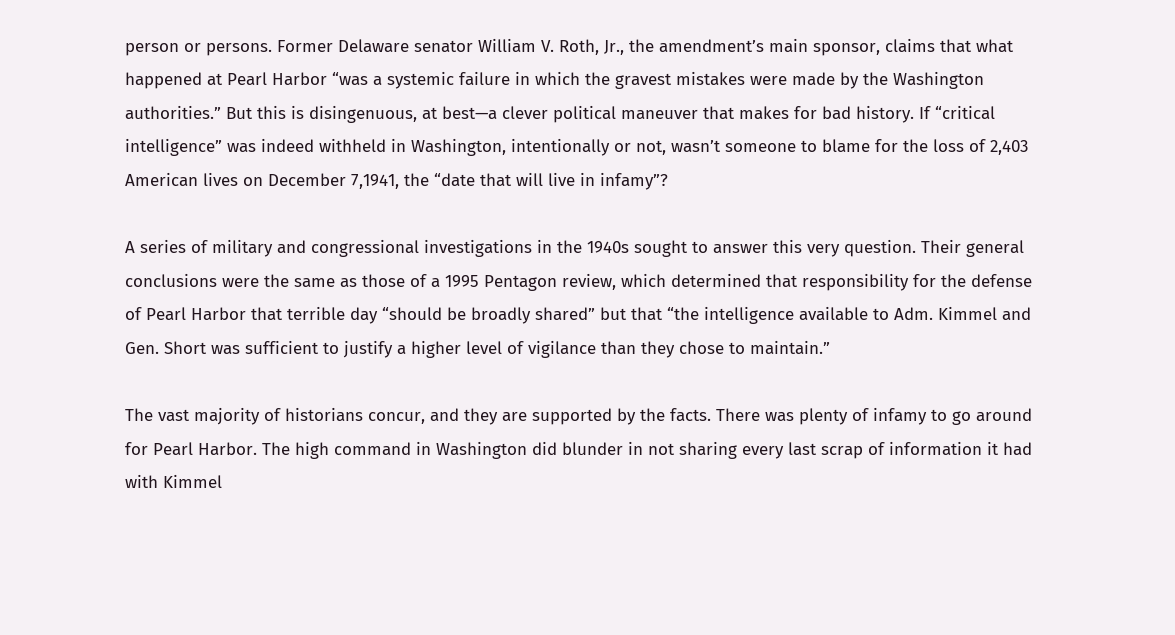person or persons. Former Delaware senator William V. Roth, Jr., the amendment’s main sponsor, claims that what happened at Pearl Harbor “was a systemic failure in which the gravest mistakes were made by the Washington authorities.” But this is disingenuous, at best—a clever political maneuver that makes for bad history. If “critical intelligence” was indeed withheld in Washington, intentionally or not, wasn’t someone to blame for the loss of 2,403 American lives on December 7,1941, the “date that will live in infamy”?

A series of military and congressional investigations in the 1940s sought to answer this very question. Their general conclusions were the same as those of a 1995 Pentagon review, which determined that responsibility for the defense of Pearl Harbor that terrible day “should be broadly shared” but that “the intelligence available to Adm. Kimmel and Gen. Short was sufficient to justify a higher level of vigilance than they chose to maintain.”

The vast majority of historians concur, and they are supported by the facts. There was plenty of infamy to go around for Pearl Harbor. The high command in Washington did blunder in not sharing every last scrap of information it had with Kimmel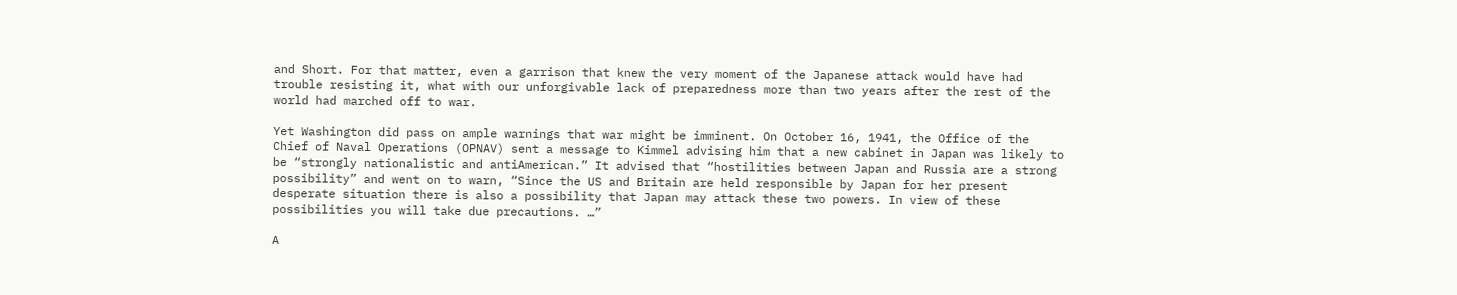and Short. For that matter, even a garrison that knew the very moment of the Japanese attack would have had trouble resisting it, what with our unforgivable lack of preparedness more than two years after the rest of the world had marched off to war.

Yet Washington did pass on ample warnings that war might be imminent. On October 16, 1941, the Office of the Chief of Naval Operations (OPNAV) sent a message to Kimmel advising him that a new cabinet in Japan was likely to be “strongly nationalistic and antiAmerican.” It advised that “hostilities between Japan and Russia are a strong possibility” and went on to warn, “Since the US and Britain are held responsible by Japan for her present desperate situation there is also a possibility that Japan may attack these two powers. In view of these possibilities you will take due precautions. …”

A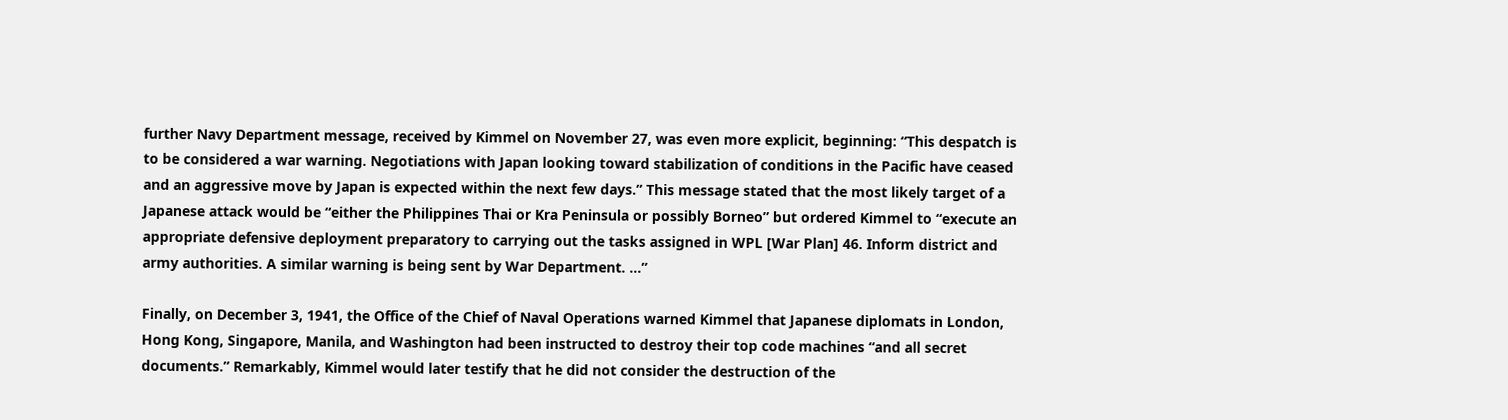further Navy Department message, received by Kimmel on November 27, was even more explicit, beginning: “This despatch is to be considered a war warning. Negotiations with Japan looking toward stabilization of conditions in the Pacific have ceased and an aggressive move by Japan is expected within the next few days.” This message stated that the most likely target of a Japanese attack would be “either the Philippines Thai or Kra Peninsula or possibly Borneo” but ordered Kimmel to “execute an appropriate defensive deployment preparatory to carrying out the tasks assigned in WPL [War Plan] 46. Inform district and army authorities. A similar warning is being sent by War Department. …”

Finally, on December 3, 1941, the Office of the Chief of Naval Operations warned Kimmel that Japanese diplomats in London, Hong Kong, Singapore, Manila, and Washington had been instructed to destroy their top code machines “and all secret documents.” Remarkably, Kimmel would later testify that he did not consider the destruction of the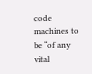code machines to be “of any vital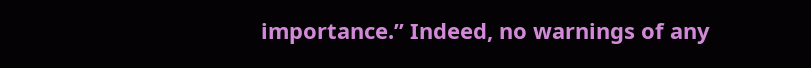importance.” Indeed, no warnings of any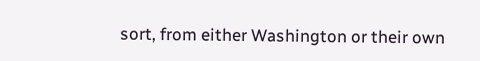sort, from either Washington or their own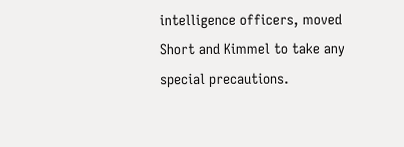intelligence officers, moved Short and Kimmel to take any special precautions.